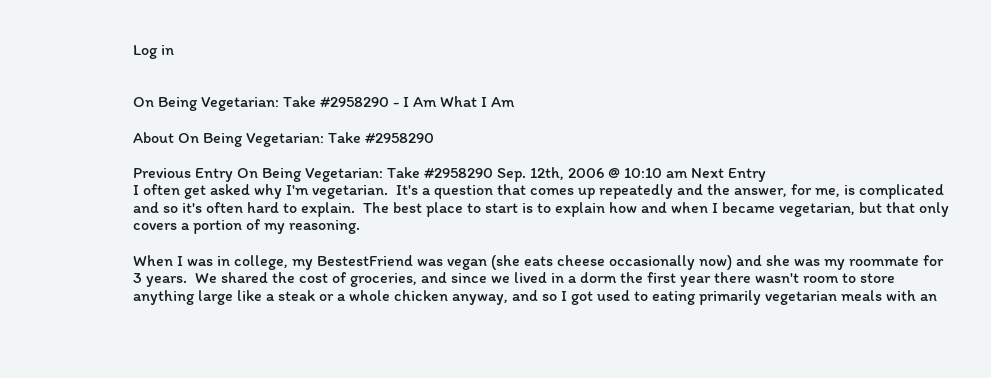Log in


On Being Vegetarian: Take #2958290 - I Am What I Am

About On Being Vegetarian: Take #2958290

Previous Entry On Being Vegetarian: Take #2958290 Sep. 12th, 2006 @ 10:10 am Next Entry
I often get asked why I'm vegetarian.  It's a question that comes up repeatedly and the answer, for me, is complicated and so it's often hard to explain.  The best place to start is to explain how and when I became vegetarian, but that only covers a portion of my reasoning.

When I was in college, my BestestFriend was vegan (she eats cheese occasionally now) and she was my roommate for 3 years.  We shared the cost of groceries, and since we lived in a dorm the first year there wasn't room to store anything large like a steak or a whole chicken anyway, and so I got used to eating primarily vegetarian meals with an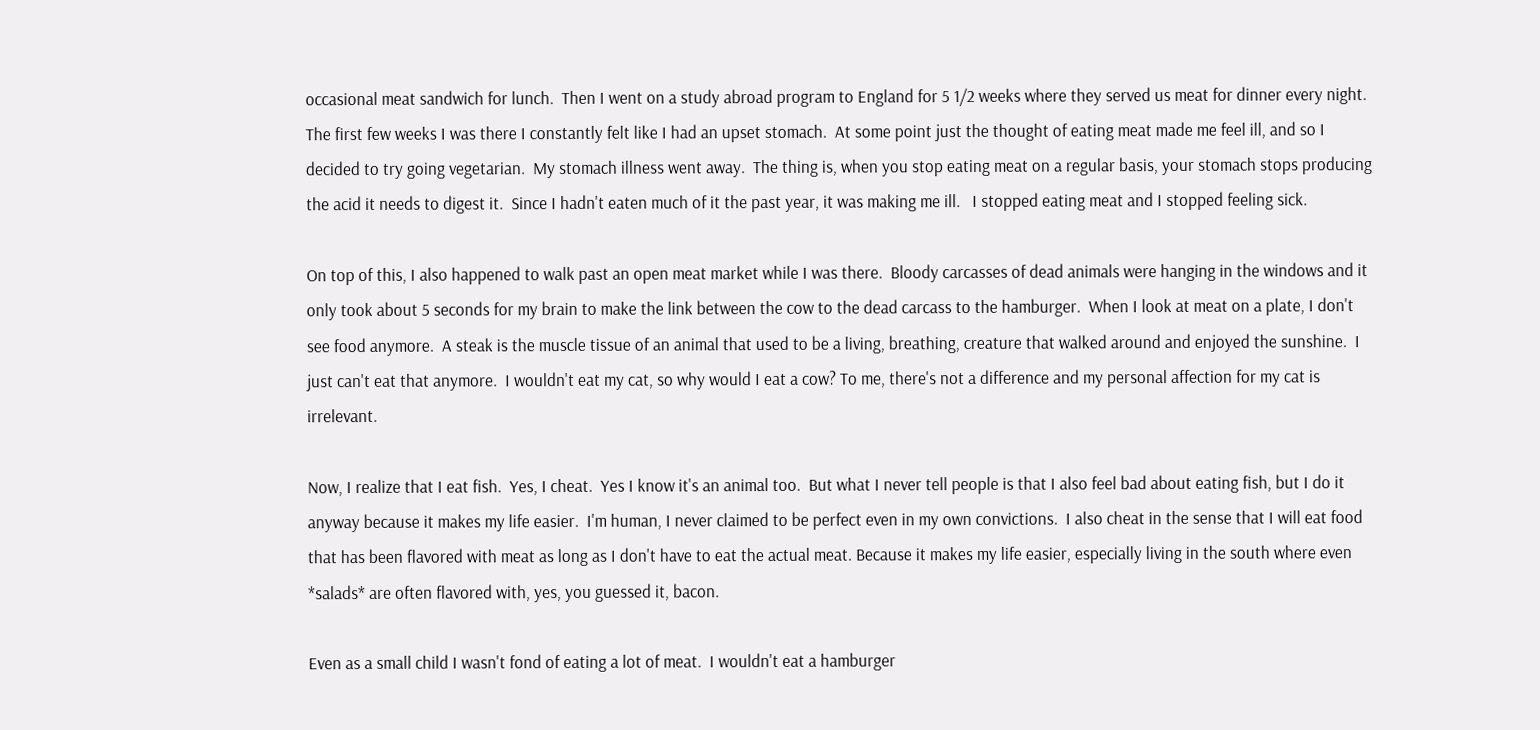occasional meat sandwich for lunch.  Then I went on a study abroad program to England for 5 1/2 weeks where they served us meat for dinner every night.  The first few weeks I was there I constantly felt like I had an upset stomach.  At some point just the thought of eating meat made me feel ill, and so I decided to try going vegetarian.  My stomach illness went away.  The thing is, when you stop eating meat on a regular basis, your stomach stops producing the acid it needs to digest it.  Since I hadn't eaten much of it the past year, it was making me ill.   I stopped eating meat and I stopped feeling sick.

On top of this, I also happened to walk past an open meat market while I was there.  Bloody carcasses of dead animals were hanging in the windows and it only took about 5 seconds for my brain to make the link between the cow to the dead carcass to the hamburger.  When I look at meat on a plate, I don't see food anymore.  A steak is the muscle tissue of an animal that used to be a living, breathing, creature that walked around and enjoyed the sunshine.  I just can't eat that anymore.  I wouldn't eat my cat, so why would I eat a cow? To me, there's not a difference and my personal affection for my cat is irrelevant.

Now, I realize that I eat fish.  Yes, I cheat.  Yes I know it's an animal too.  But what I never tell people is that I also feel bad about eating fish, but I do it anyway because it makes my life easier.  I'm human, I never claimed to be perfect even in my own convictions.  I also cheat in the sense that I will eat food that has been flavored with meat as long as I don't have to eat the actual meat. Because it makes my life easier, especially living in the south where even *salads* are often flavored with, yes, you guessed it, bacon.

Even as a small child I wasn't fond of eating a lot of meat.  I wouldn't eat a hamburger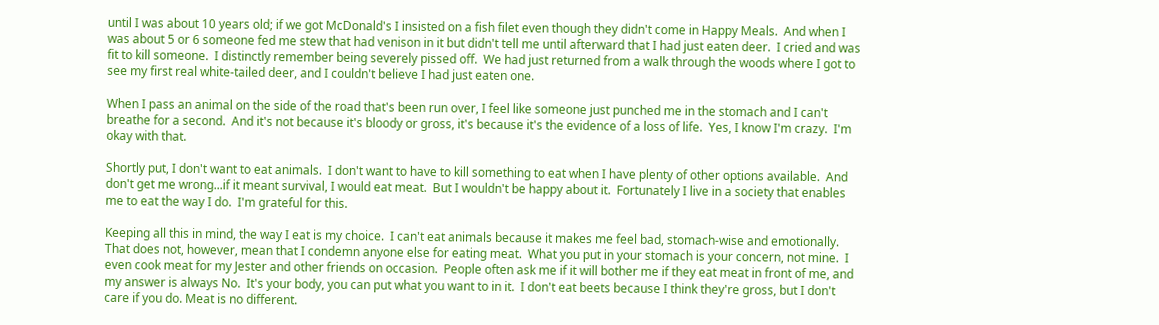until I was about 10 years old; if we got McDonald's I insisted on a fish filet even though they didn't come in Happy Meals.  And when I was about 5 or 6 someone fed me stew that had venison in it but didn't tell me until afterward that I had just eaten deer.  I cried and was fit to kill someone.  I distinctly remember being severely pissed off.  We had just returned from a walk through the woods where I got to see my first real white-tailed deer, and I couldn't believe I had just eaten one.

When I pass an animal on the side of the road that's been run over, I feel like someone just punched me in the stomach and I can't breathe for a second.  And it's not because it's bloody or gross, it's because it's the evidence of a loss of life.  Yes, I know I'm crazy.  I'm okay with that.

Shortly put, I don't want to eat animals.  I don't want to have to kill something to eat when I have plenty of other options available.  And don't get me wrong...if it meant survival, I would eat meat.  But I wouldn't be happy about it.  Fortunately I live in a society that enables me to eat the way I do.  I'm grateful for this.

Keeping all this in mind, the way I eat is my choice.  I can't eat animals because it makes me feel bad, stomach-wise and emotionally.  That does not, however, mean that I condemn anyone else for eating meat.  What you put in your stomach is your concern, not mine.  I even cook meat for my Jester and other friends on occasion.  People often ask me if it will bother me if they eat meat in front of me, and my answer is always No.  It's your body, you can put what you want to in it.  I don't eat beets because I think they're gross, but I don't care if you do. Meat is no different.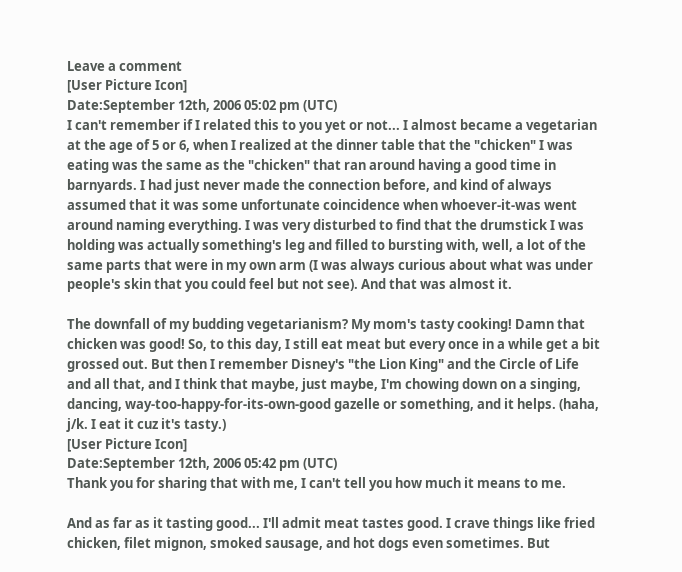Leave a comment
[User Picture Icon]
Date:September 12th, 2006 05:02 pm (UTC)
I can't remember if I related this to you yet or not... I almost became a vegetarian at the age of 5 or 6, when I realized at the dinner table that the "chicken" I was eating was the same as the "chicken" that ran around having a good time in barnyards. I had just never made the connection before, and kind of always assumed that it was some unfortunate coincidence when whoever-it-was went around naming everything. I was very disturbed to find that the drumstick I was holding was actually something's leg and filled to bursting with, well, a lot of the same parts that were in my own arm (I was always curious about what was under people's skin that you could feel but not see). And that was almost it.

The downfall of my budding vegetarianism? My mom's tasty cooking! Damn that chicken was good! So, to this day, I still eat meat but every once in a while get a bit grossed out. But then I remember Disney's "the Lion King" and the Circle of Life and all that, and I think that maybe, just maybe, I'm chowing down on a singing, dancing, way-too-happy-for-its-own-good gazelle or something, and it helps. (haha, j/k. I eat it cuz it's tasty.)
[User Picture Icon]
Date:September 12th, 2006 05:42 pm (UTC)
Thank you for sharing that with me, I can't tell you how much it means to me.

And as far as it tasting good... I'll admit meat tastes good. I crave things like fried chicken, filet mignon, smoked sausage, and hot dogs even sometimes. But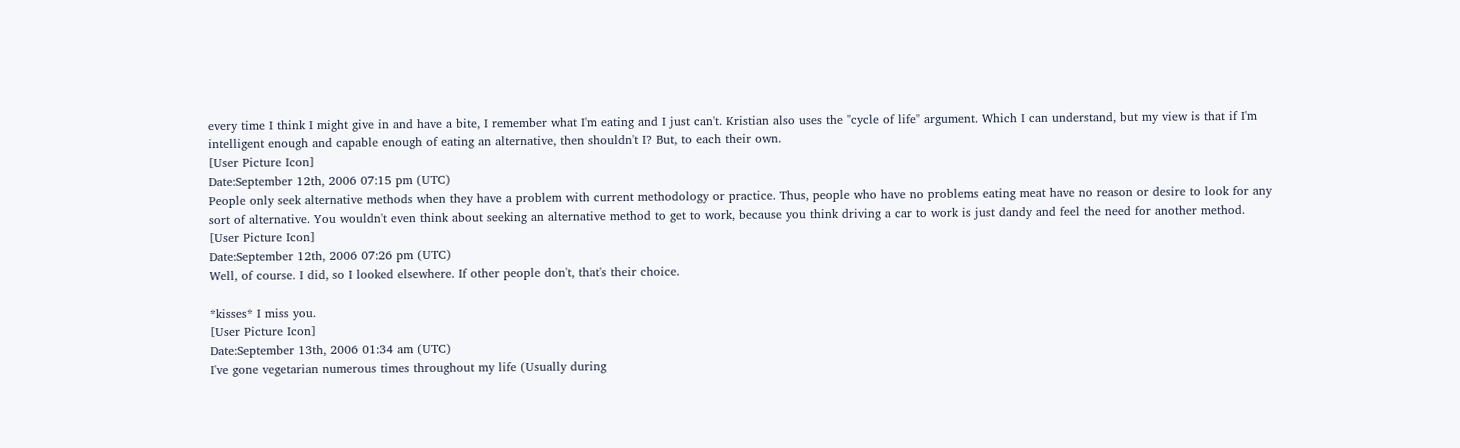every time I think I might give in and have a bite, I remember what I'm eating and I just can't. Kristian also uses the "cycle of life" argument. Which I can understand, but my view is that if I'm intelligent enough and capable enough of eating an alternative, then shouldn't I? But, to each their own.
[User Picture Icon]
Date:September 12th, 2006 07:15 pm (UTC)
People only seek alternative methods when they have a problem with current methodology or practice. Thus, people who have no problems eating meat have no reason or desire to look for any sort of alternative. You wouldn't even think about seeking an alternative method to get to work, because you think driving a car to work is just dandy and feel the need for another method.
[User Picture Icon]
Date:September 12th, 2006 07:26 pm (UTC)
Well, of course. I did, so I looked elsewhere. If other people don't, that's their choice.

*kisses* I miss you.
[User Picture Icon]
Date:September 13th, 2006 01:34 am (UTC)
I've gone vegetarian numerous times throughout my life (Usually during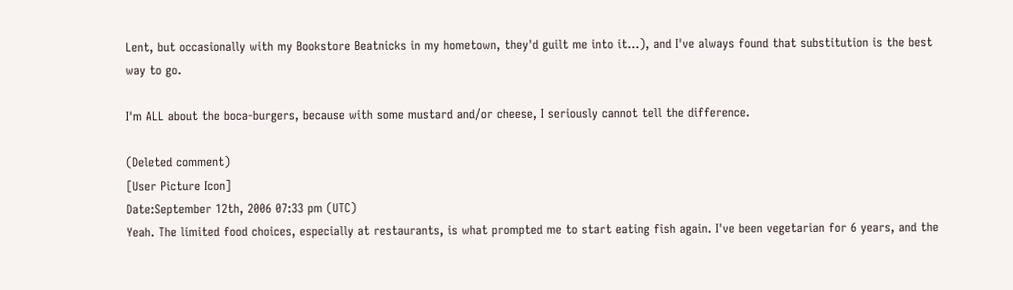Lent, but occasionally with my Bookstore Beatnicks in my hometown, they'd guilt me into it...), and I've always found that substitution is the best way to go.

I'm ALL about the boca-burgers, because with some mustard and/or cheese, I seriously cannot tell the difference.

(Deleted comment)
[User Picture Icon]
Date:September 12th, 2006 07:33 pm (UTC)
Yeah. The limited food choices, especially at restaurants, is what prompted me to start eating fish again. I've been vegetarian for 6 years, and the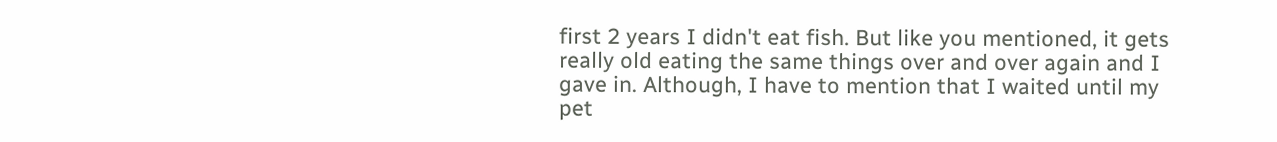first 2 years I didn't eat fish. But like you mentioned, it gets really old eating the same things over and over again and I gave in. Although, I have to mention that I waited until my pet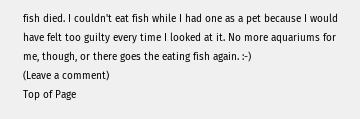fish died. I couldn't eat fish while I had one as a pet because I would have felt too guilty every time I looked at it. No more aquariums for me, though, or there goes the eating fish again. :-)
(Leave a comment)
Top of Page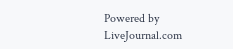Powered by LiveJournal.com